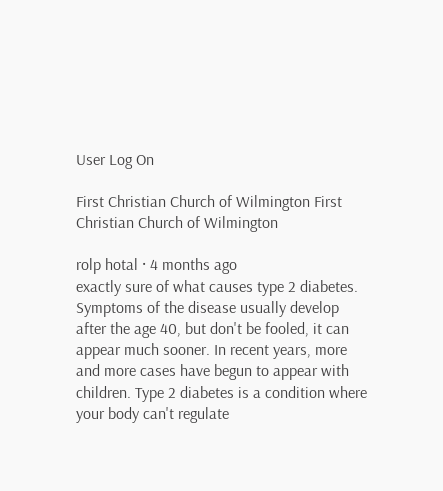User Log On

First Christian Church of Wilmington First Christian Church of Wilmington

rolp hotal · 4 months ago
exactly sure of what causes type 2 diabetes. Symptoms of the disease usually develop after the age 40, but don't be fooled, it can appear much sooner. In recent years, more and more cases have begun to appear with children. Type 2 diabetes is a condition where your body can't regulate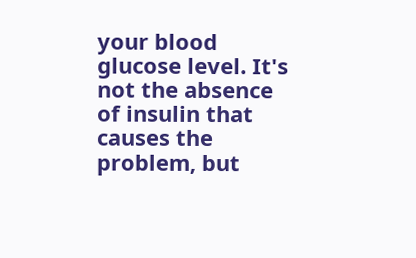your blood glucose level. It's not the absence of insulin that causes the problem, but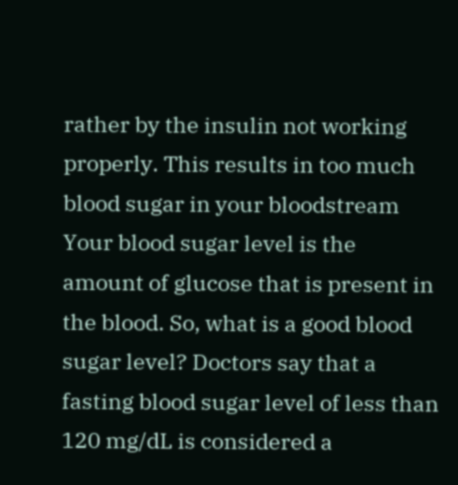rather by the insulin not working properly. This results in too much blood sugar in your bloodstream Your blood sugar level is the amount of glucose that is present in the blood. So, what is a good blood sugar level? Doctors say that a fasting blood sugar level of less than 120 mg/dL is considered a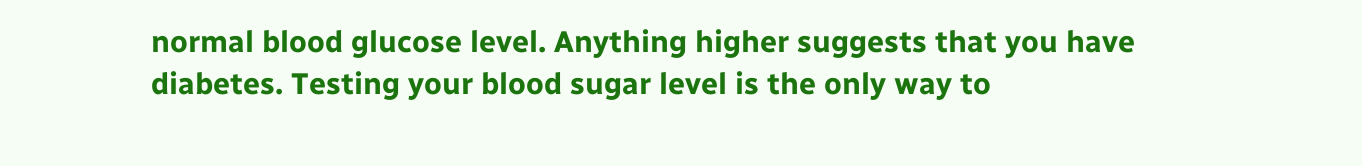normal blood glucose level. Anything higher suggests that you have diabetes. Testing your blood sugar level is the only way to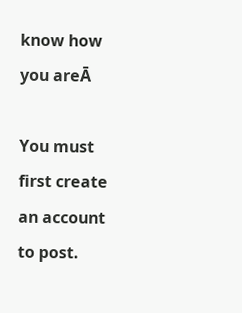know how you areĀ

You must first create an account to post.